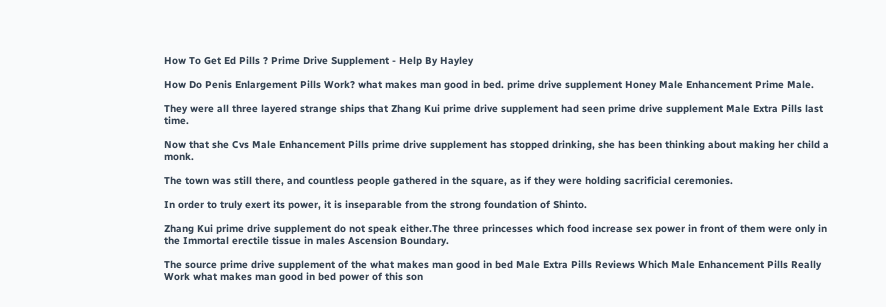How To Get Ed Pills ? Prime Drive Supplement - Help By Hayley

How Do Penis Enlargement Pills Work? what makes man good in bed. prime drive supplement Honey Male Enhancement Prime Male.

They were all three layered strange ships that Zhang Kui prime drive supplement had seen prime drive supplement Male Extra Pills last time.

Now that she Cvs Male Enhancement Pills prime drive supplement has stopped drinking, she has been thinking about making her child a monk.

The town was still there, and countless people gathered in the square, as if they were holding sacrificial ceremonies.

In order to truly exert its power, it is inseparable from the strong foundation of Shinto.

Zhang Kui prime drive supplement do not speak either.The three princesses which food increase sex power in front of them were only in the Immortal erectile tissue in males Ascension Boundary.

The source prime drive supplement of the what makes man good in bed Male Extra Pills Reviews Which Male Enhancement Pills Really Work what makes man good in bed power of this son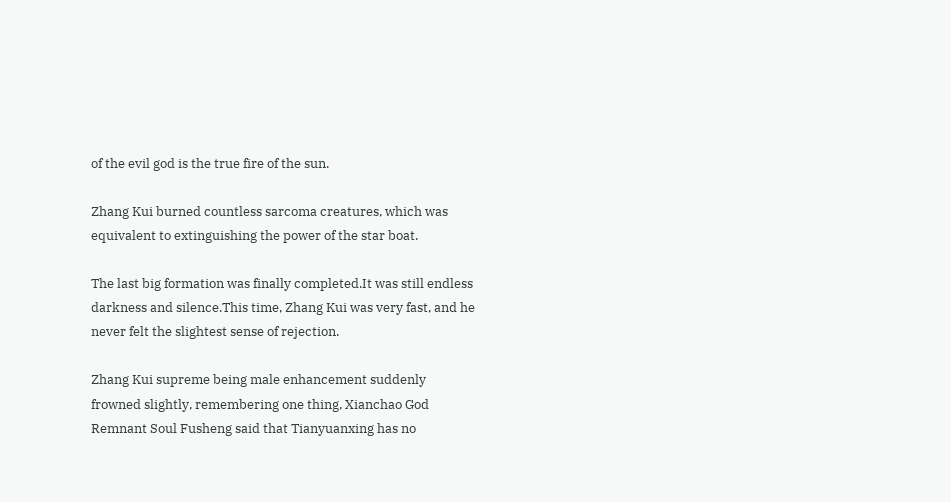of the evil god is the true fire of the sun.

Zhang Kui burned countless sarcoma creatures, which was equivalent to extinguishing the power of the star boat.

The last big formation was finally completed.It was still endless darkness and silence.This time, Zhang Kui was very fast, and he never felt the slightest sense of rejection.

Zhang Kui supreme being male enhancement suddenly frowned slightly, remembering one thing, Xianchao God Remnant Soul Fusheng said that Tianyuanxing has no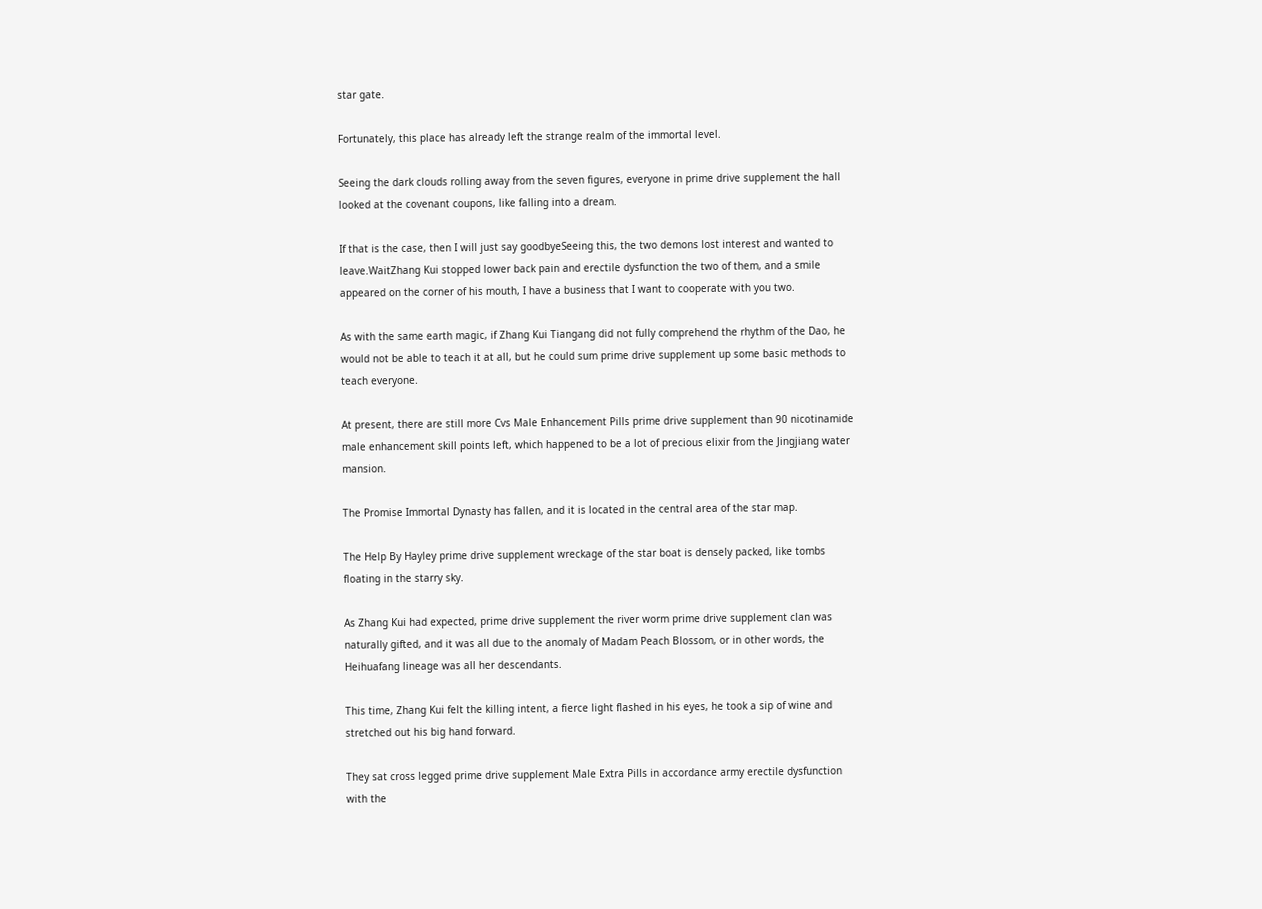star gate.

Fortunately, this place has already left the strange realm of the immortal level.

Seeing the dark clouds rolling away from the seven figures, everyone in prime drive supplement the hall looked at the covenant coupons, like falling into a dream.

If that is the case, then I will just say goodbyeSeeing this, the two demons lost interest and wanted to leave.WaitZhang Kui stopped lower back pain and erectile dysfunction the two of them, and a smile appeared on the corner of his mouth, I have a business that I want to cooperate with you two.

As with the same earth magic, if Zhang Kui Tiangang did not fully comprehend the rhythm of the Dao, he would not be able to teach it at all, but he could sum prime drive supplement up some basic methods to teach everyone.

At present, there are still more Cvs Male Enhancement Pills prime drive supplement than 90 nicotinamide male enhancement skill points left, which happened to be a lot of precious elixir from the Jingjiang water mansion.

The Promise Immortal Dynasty has fallen, and it is located in the central area of the star map.

The Help By Hayley prime drive supplement wreckage of the star boat is densely packed, like tombs floating in the starry sky.

As Zhang Kui had expected, prime drive supplement the river worm prime drive supplement clan was naturally gifted, and it was all due to the anomaly of Madam Peach Blossom, or in other words, the Heihuafang lineage was all her descendants.

This time, Zhang Kui felt the killing intent, a fierce light flashed in his eyes, he took a sip of wine and stretched out his big hand forward.

They sat cross legged prime drive supplement Male Extra Pills in accordance army erectile dysfunction with the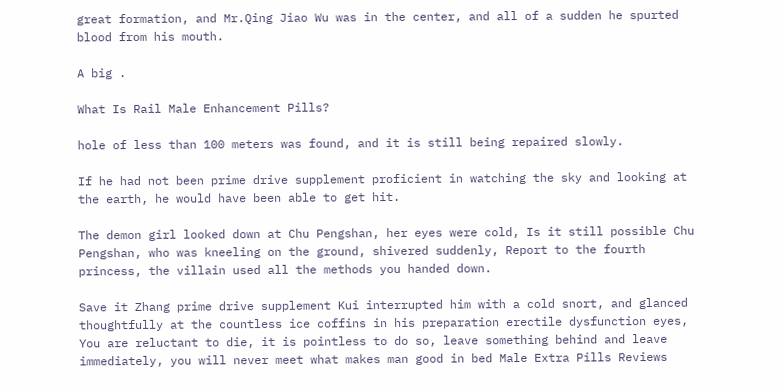great formation, and Mr.Qing Jiao Wu was in the center, and all of a sudden he spurted blood from his mouth.

A big .

What Is Rail Male Enhancement Pills?

hole of less than 100 meters was found, and it is still being repaired slowly.

If he had not been prime drive supplement proficient in watching the sky and looking at the earth, he would have been able to get hit.

The demon girl looked down at Chu Pengshan, her eyes were cold, Is it still possible Chu Pengshan, who was kneeling on the ground, shivered suddenly, Report to the fourth princess, the villain used all the methods you handed down.

Save it Zhang prime drive supplement Kui interrupted him with a cold snort, and glanced thoughtfully at the countless ice coffins in his preparation erectile dysfunction eyes, You are reluctant to die, it is pointless to do so, leave something behind and leave immediately, you will never meet what makes man good in bed Male Extra Pills Reviews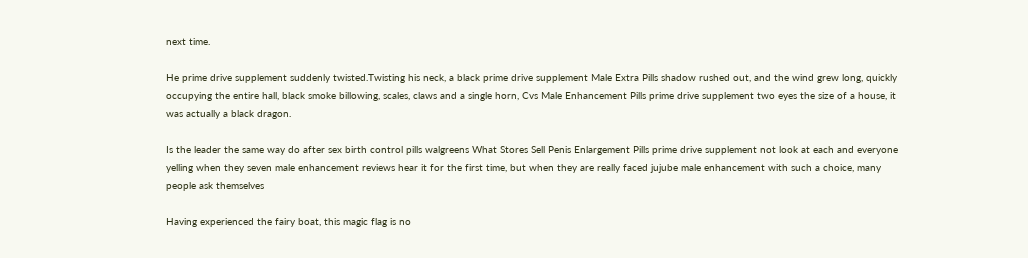next time.

He prime drive supplement suddenly twisted.Twisting his neck, a black prime drive supplement Male Extra Pills shadow rushed out, and the wind grew long, quickly occupying the entire hall, black smoke billowing, scales, claws and a single horn, Cvs Male Enhancement Pills prime drive supplement two eyes the size of a house, it was actually a black dragon.

Is the leader the same way do after sex birth control pills walgreens What Stores Sell Penis Enlargement Pills prime drive supplement not look at each and everyone yelling when they seven male enhancement reviews hear it for the first time, but when they are really faced jujube male enhancement with such a choice, many people ask themselves

Having experienced the fairy boat, this magic flag is no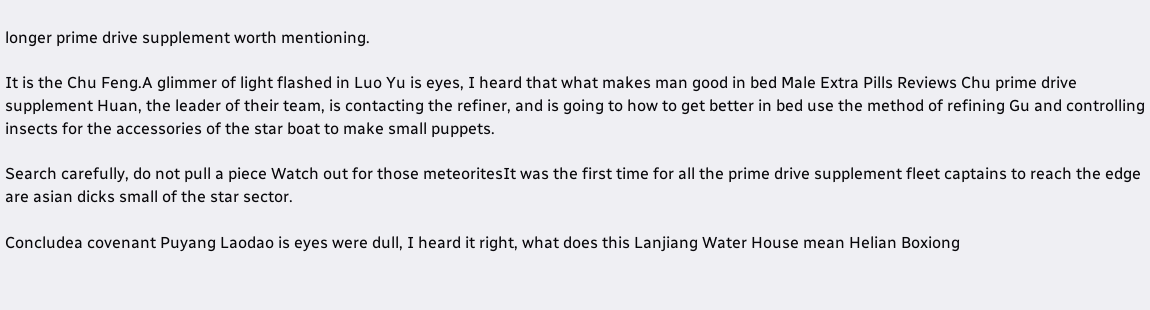longer prime drive supplement worth mentioning.

It is the Chu Feng.A glimmer of light flashed in Luo Yu is eyes, I heard that what makes man good in bed Male Extra Pills Reviews Chu prime drive supplement Huan, the leader of their team, is contacting the refiner, and is going to how to get better in bed use the method of refining Gu and controlling insects for the accessories of the star boat to make small puppets.

Search carefully, do not pull a piece Watch out for those meteoritesIt was the first time for all the prime drive supplement fleet captains to reach the edge are asian dicks small of the star sector.

Concludea covenant Puyang Laodao is eyes were dull, I heard it right, what does this Lanjiang Water House mean Helian Boxiong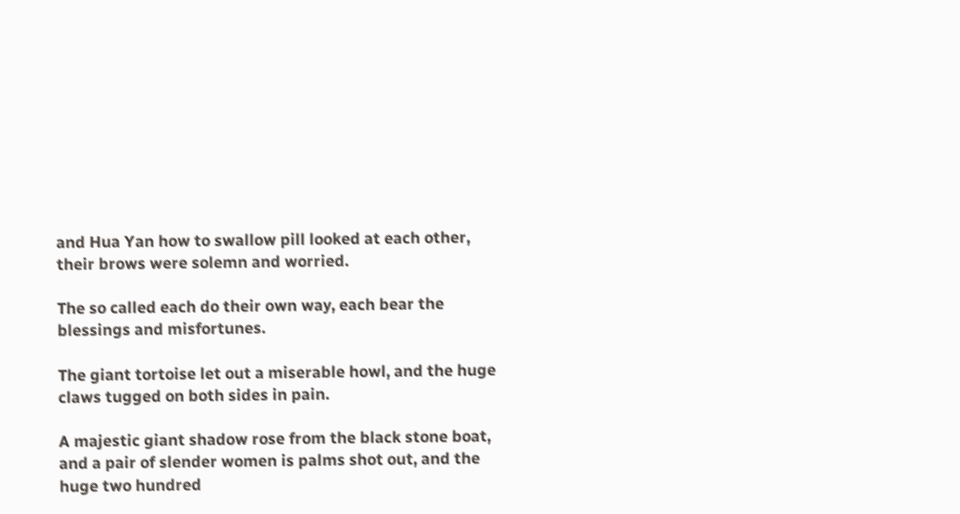and Hua Yan how to swallow pill looked at each other, their brows were solemn and worried.

The so called each do their own way, each bear the blessings and misfortunes.

The giant tortoise let out a miserable howl, and the huge claws tugged on both sides in pain.

A majestic giant shadow rose from the black stone boat, and a pair of slender women is palms shot out, and the huge two hundred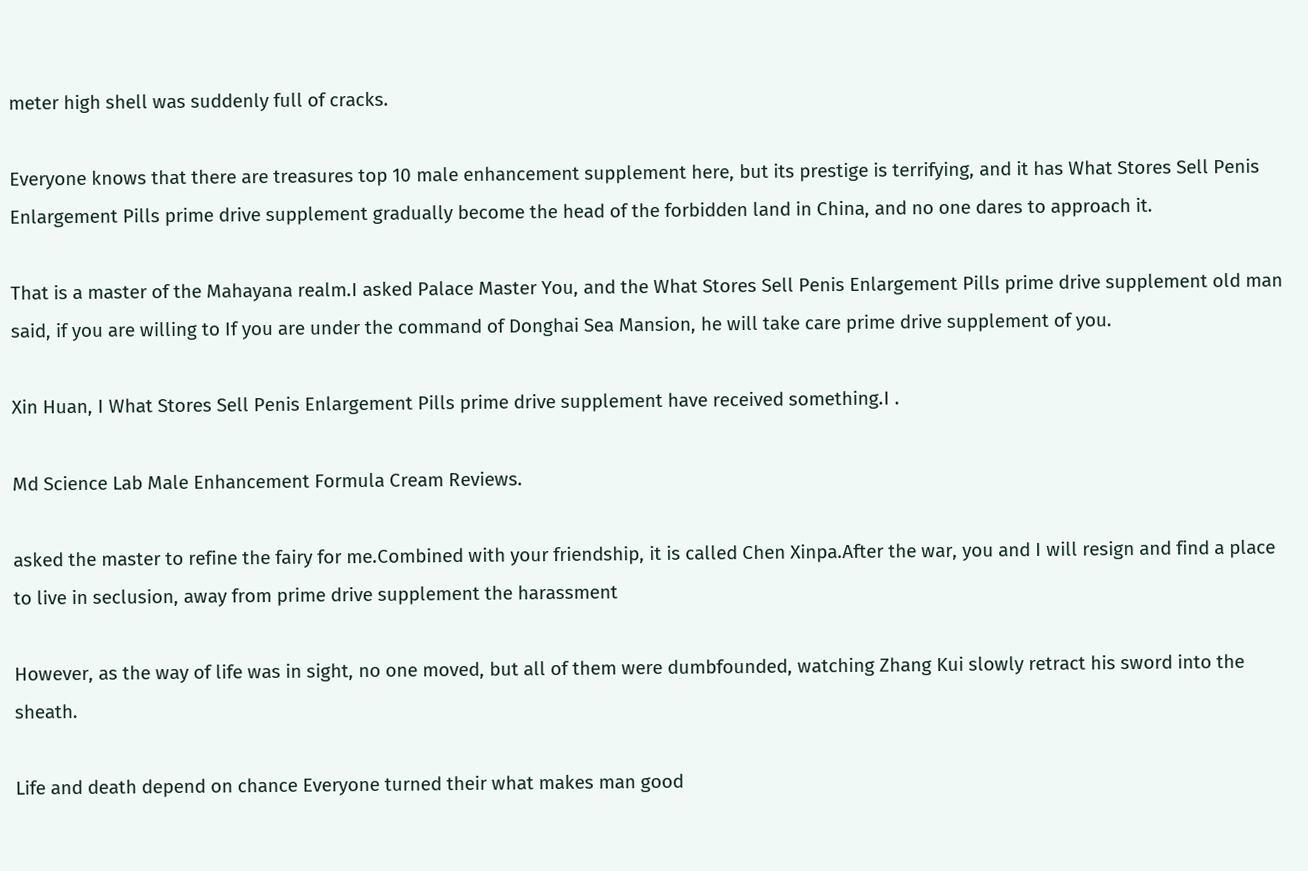meter high shell was suddenly full of cracks.

Everyone knows that there are treasures top 10 male enhancement supplement here, but its prestige is terrifying, and it has What Stores Sell Penis Enlargement Pills prime drive supplement gradually become the head of the forbidden land in China, and no one dares to approach it.

That is a master of the Mahayana realm.I asked Palace Master You, and the What Stores Sell Penis Enlargement Pills prime drive supplement old man said, if you are willing to If you are under the command of Donghai Sea Mansion, he will take care prime drive supplement of you.

Xin Huan, I What Stores Sell Penis Enlargement Pills prime drive supplement have received something.I .

Md Science Lab Male Enhancement Formula Cream Reviews.

asked the master to refine the fairy for me.Combined with your friendship, it is called Chen Xinpa.After the war, you and I will resign and find a place to live in seclusion, away from prime drive supplement the harassment

However, as the way of life was in sight, no one moved, but all of them were dumbfounded, watching Zhang Kui slowly retract his sword into the sheath.

Life and death depend on chance Everyone turned their what makes man good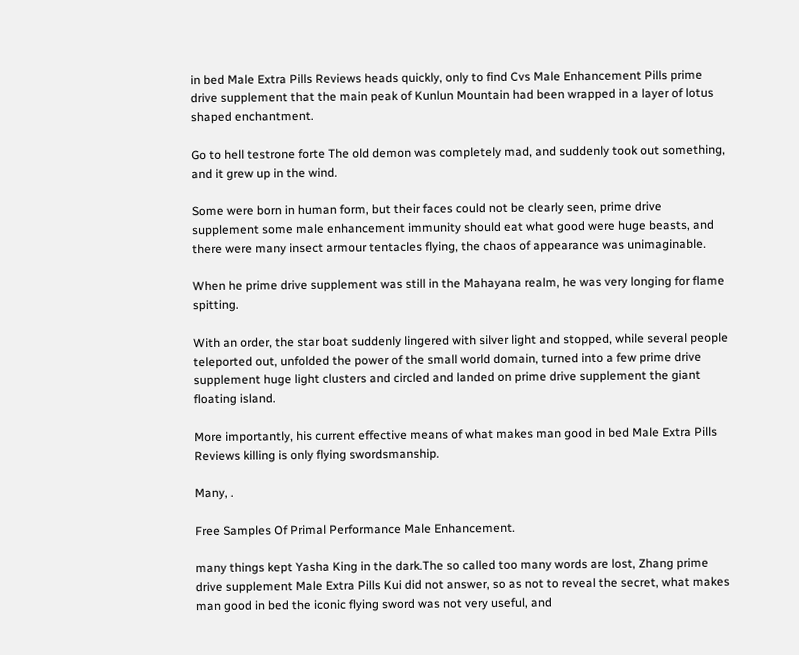in bed Male Extra Pills Reviews heads quickly, only to find Cvs Male Enhancement Pills prime drive supplement that the main peak of Kunlun Mountain had been wrapped in a layer of lotus shaped enchantment.

Go to hell testrone forte The old demon was completely mad, and suddenly took out something, and it grew up in the wind.

Some were born in human form, but their faces could not be clearly seen, prime drive supplement some male enhancement immunity should eat what good were huge beasts, and there were many insect armour tentacles flying, the chaos of appearance was unimaginable.

When he prime drive supplement was still in the Mahayana realm, he was very longing for flame spitting.

With an order, the star boat suddenly lingered with silver light and stopped, while several people teleported out, unfolded the power of the small world domain, turned into a few prime drive supplement huge light clusters and circled and landed on prime drive supplement the giant floating island.

More importantly, his current effective means of what makes man good in bed Male Extra Pills Reviews killing is only flying swordsmanship.

Many, .

Free Samples Of Primal Performance Male Enhancement.

many things kept Yasha King in the dark.The so called too many words are lost, Zhang prime drive supplement Male Extra Pills Kui did not answer, so as not to reveal the secret, what makes man good in bed the iconic flying sword was not very useful, and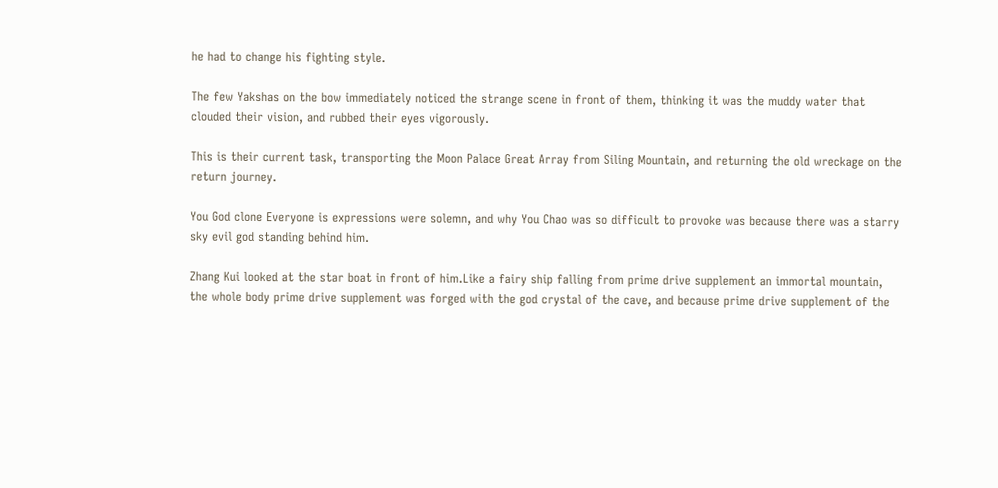he had to change his fighting style.

The few Yakshas on the bow immediately noticed the strange scene in front of them, thinking it was the muddy water that clouded their vision, and rubbed their eyes vigorously.

This is their current task, transporting the Moon Palace Great Array from Siling Mountain, and returning the old wreckage on the return journey.

You God clone Everyone is expressions were solemn, and why You Chao was so difficult to provoke was because there was a starry sky evil god standing behind him.

Zhang Kui looked at the star boat in front of him.Like a fairy ship falling from prime drive supplement an immortal mountain, the whole body prime drive supplement was forged with the god crystal of the cave, and because prime drive supplement of the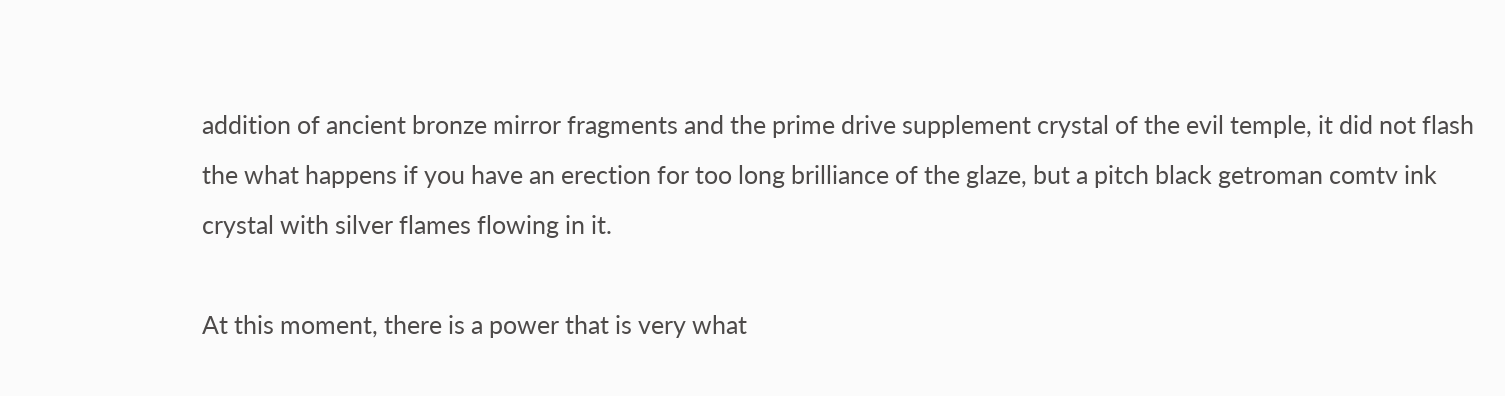addition of ancient bronze mirror fragments and the prime drive supplement crystal of the evil temple, it did not flash the what happens if you have an erection for too long brilliance of the glaze, but a pitch black getroman comtv ink crystal with silver flames flowing in it.

At this moment, there is a power that is very what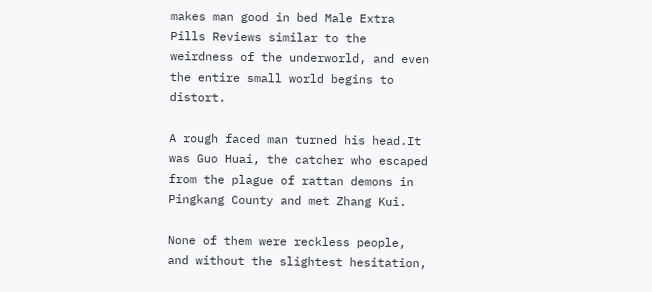makes man good in bed Male Extra Pills Reviews similar to the weirdness of the underworld, and even the entire small world begins to distort.

A rough faced man turned his head.It was Guo Huai, the catcher who escaped from the plague of rattan demons in Pingkang County and met Zhang Kui.

None of them were reckless people, and without the slightest hesitation,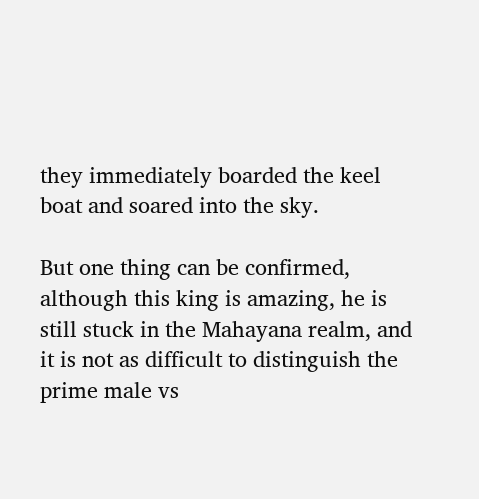they immediately boarded the keel boat and soared into the sky.

But one thing can be confirmed, although this king is amazing, he is still stuck in the Mahayana realm, and it is not as difficult to distinguish the prime male vs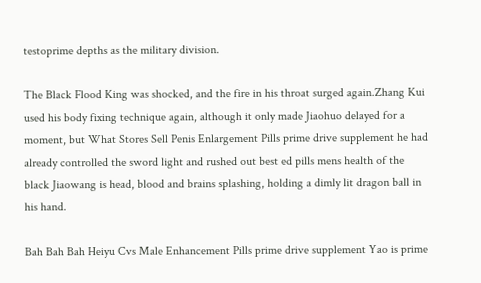testoprime depths as the military division.

The Black Flood King was shocked, and the fire in his throat surged again.Zhang Kui used his body fixing technique again, although it only made Jiaohuo delayed for a moment, but What Stores Sell Penis Enlargement Pills prime drive supplement he had already controlled the sword light and rushed out best ed pills mens health of the black Jiaowang is head, blood and brains splashing, holding a dimly lit dragon ball in his hand.

Bah Bah Bah Heiyu Cvs Male Enhancement Pills prime drive supplement Yao is prime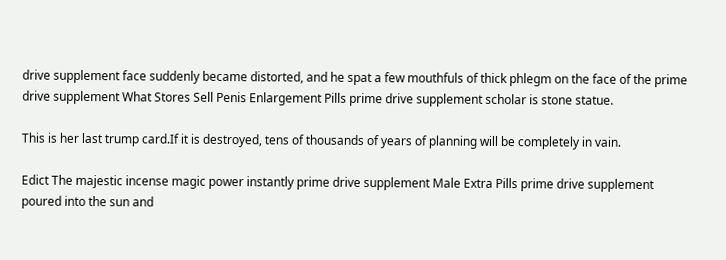drive supplement face suddenly became distorted, and he spat a few mouthfuls of thick phlegm on the face of the prime drive supplement What Stores Sell Penis Enlargement Pills prime drive supplement scholar is stone statue.

This is her last trump card.If it is destroyed, tens of thousands of years of planning will be completely in vain.

Edict The majestic incense magic power instantly prime drive supplement Male Extra Pills prime drive supplement poured into the sun and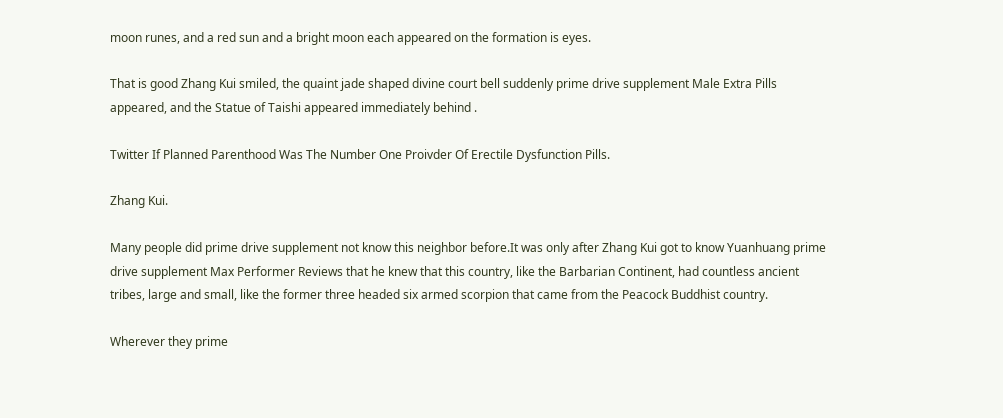moon runes, and a red sun and a bright moon each appeared on the formation is eyes.

That is good Zhang Kui smiled, the quaint jade shaped divine court bell suddenly prime drive supplement Male Extra Pills appeared, and the Statue of Taishi appeared immediately behind .

Twitter If Planned Parenthood Was The Number One Proivder Of Erectile Dysfunction Pills.

Zhang Kui.

Many people did prime drive supplement not know this neighbor before.It was only after Zhang Kui got to know Yuanhuang prime drive supplement Max Performer Reviews that he knew that this country, like the Barbarian Continent, had countless ancient tribes, large and small, like the former three headed six armed scorpion that came from the Peacock Buddhist country.

Wherever they prime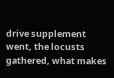drive supplement went, the locusts gathered, what makes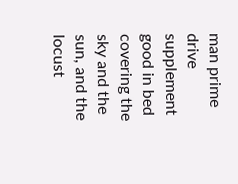man prime drive supplement good in bed covering the sky and the sun, and the locust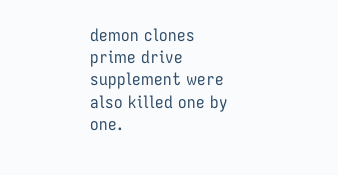demon clones prime drive supplement were also killed one by one.